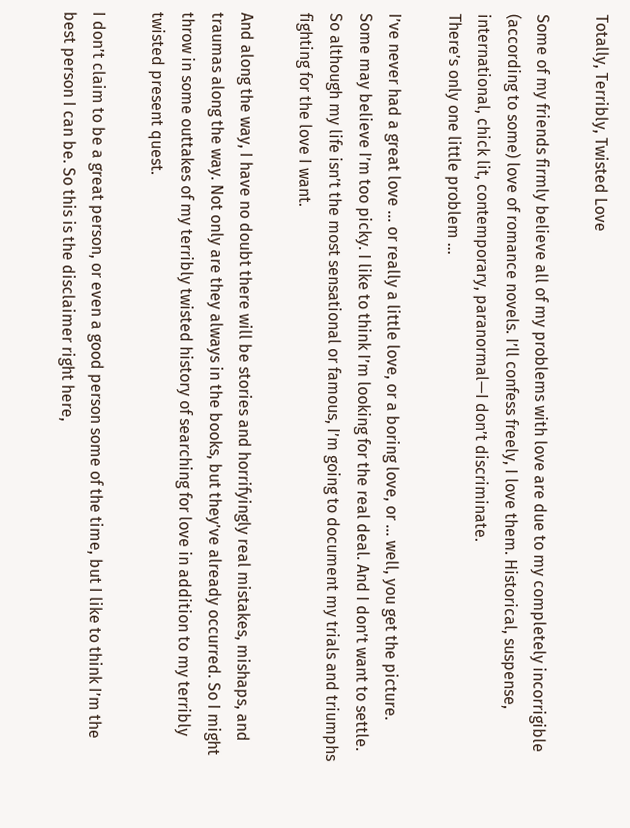Totally, Terribly, Twisted Love

Some of my friends firmly believe all of my problems with love are due to my completely incorrigible (according to some) love of romance novels. I’ll confess freely, I love them. Historical, suspense, international, chick lit, contemporary, paranormal—I don’t discriminate.
There’s only one little problem …

I’ve never had a great love … or really a little love, or a boring love, or … well, you get the picture.
Some may believe I’m too picky. I like to think I’m looking for the real deal. And I don’t want to settle.
So although my life isn’t the most sensational or famous, I’m going to document my trials and triumphs fighting for the love I want.

And along the way, I have no doubt there will be stories and horrifyingly real mistakes, mishaps, and traumas along the way. Not only are they always in the books, but they’ve already occurred. So I might throw in some outtakes of my terribly twisted history of searching for love in addition to my terribly twisted present quest.

I don’t claim to be a great person, or even a good person some of the time, but I like to think I’m the best person I can be. So this is the disclaimer right here,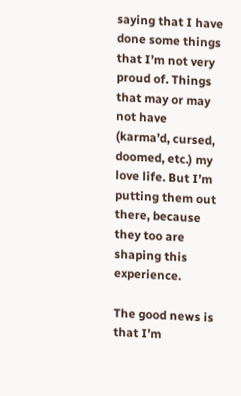saying that I have done some things that I’m not very proud of. Things that may or may not have (karma’d, cursed, doomed, etc.) my love life. But I’m putting them out there, because they too are shaping this experience.

The good news is that I’m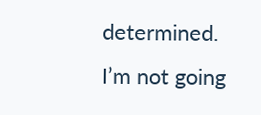determined. I’m not going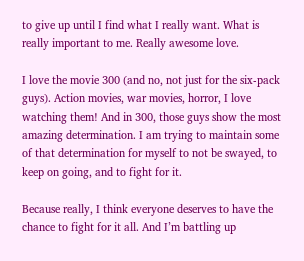to give up until I find what I really want. What is really important to me. Really awesome love.

I love the movie 300 (and no, not just for the six-pack guys). Action movies, war movies, horror, I love watching them! And in 300, those guys show the most amazing determination. I am trying to maintain some of that determination for myself to not be swayed, to keep on going, and to fight for it.

Because really, I think everyone deserves to have the chance to fight for it all. And I’m battling up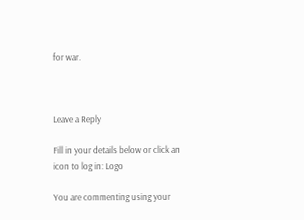for war.



Leave a Reply

Fill in your details below or click an icon to log in: Logo

You are commenting using your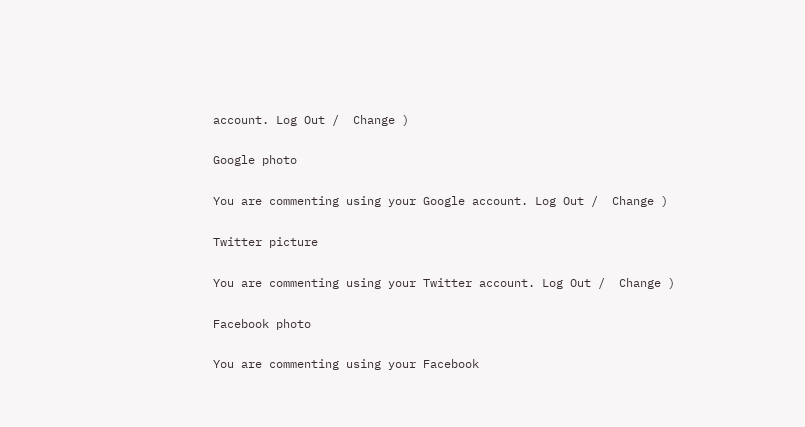account. Log Out /  Change )

Google photo

You are commenting using your Google account. Log Out /  Change )

Twitter picture

You are commenting using your Twitter account. Log Out /  Change )

Facebook photo

You are commenting using your Facebook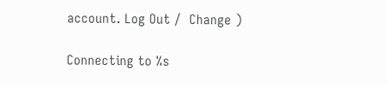account. Log Out /  Change )

Connecting to %s